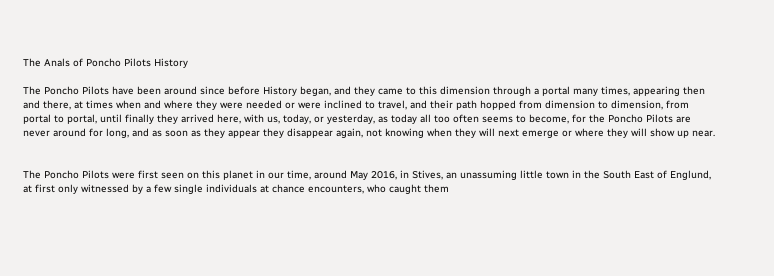The Anals of Poncho Pilots History

The Poncho Pilots have been around since before History began, and they came to this dimension through a portal many times, appearing then and there, at times when and where they were needed or were inclined to travel, and their path hopped from dimension to dimension, from portal to portal, until finally they arrived here, with us, today, or yesterday, as today all too often seems to become, for the Poncho Pilots are never around for long, and as soon as they appear they disappear again, not knowing when they will next emerge or where they will show up near.


The Poncho Pilots were first seen on this planet in our time, around May 2016, in Stives, an unassuming little town in the South East of Englund, at first only witnessed by a few single individuals at chance encounters, who caught them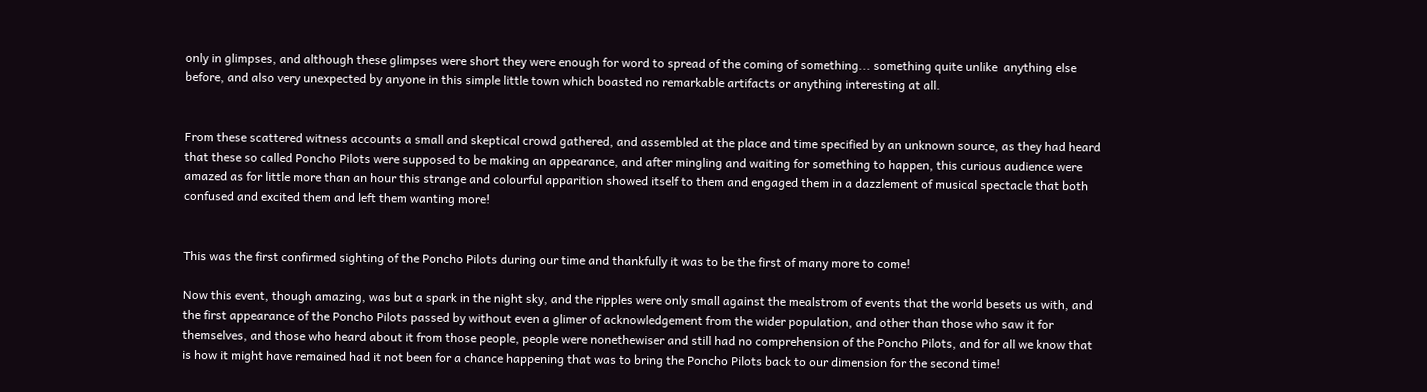only in glimpses, and although these glimpses were short they were enough for word to spread of the coming of something... something quite unlike  anything else before, and also very unexpected by anyone in this simple little town which boasted no remarkable artifacts or anything interesting at all.


From these scattered witness accounts a small and skeptical crowd gathered, and assembled at the place and time specified by an unknown source, as they had heard that these so called Poncho Pilots were supposed to be making an appearance, and after mingling and waiting for something to happen, this curious audience were amazed as for little more than an hour this strange and colourful apparition showed itself to them and engaged them in a dazzlement of musical spectacle that both confused and excited them and left them wanting more!


This was the first confirmed sighting of the Poncho Pilots during our time and thankfully it was to be the first of many more to come!

Now this event, though amazing, was but a spark in the night sky, and the ripples were only small against the mealstrom of events that the world besets us with, and the first appearance of the Poncho Pilots passed by without even a glimer of acknowledgement from the wider population, and other than those who saw it for themselves, and those who heard about it from those people, people were nonethewiser and still had no comprehension of the Poncho Pilots, and for all we know that is how it might have remained had it not been for a chance happening that was to bring the Poncho Pilots back to our dimension for the second time!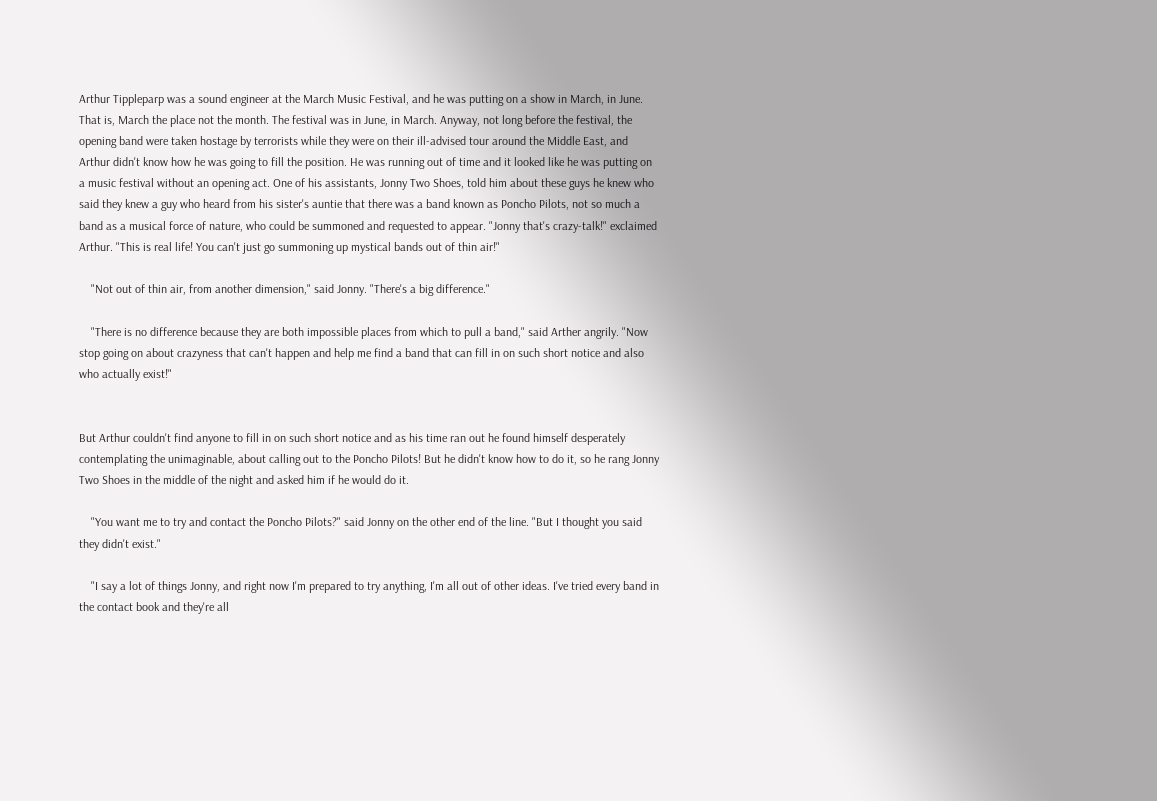Arthur Tippleparp was a sound engineer at the March Music Festival, and he was putting on a show in March, in June. That is, March the place not the month. The festival was in June, in March. Anyway, not long before the festival, the opening band were taken hostage by terrorists while they were on their ill-advised tour around the Middle East, and Arthur didn't know how he was going to fill the position. He was running out of time and it looked like he was putting on a music festival without an opening act. One of his assistants, Jonny Two Shoes, told him about these guys he knew who said they knew a guy who heard from his sister's auntie that there was a band known as Poncho Pilots, not so much a band as a musical force of nature, who could be summoned and requested to appear. "Jonny that's crazy-talk!" exclaimed Arthur. "This is real life! You can't just go summoning up mystical bands out of thin air!"

    "Not out of thin air, from another dimension," said Jonny. "There's a big difference."

    "There is no difference because they are both impossible places from which to pull a band," said Arther angrily. "Now stop going on about crazyness that can't happen and help me find a band that can fill in on such short notice and also who actually exist!"


But Arthur couldn't find anyone to fill in on such short notice and as his time ran out he found himself desperately contemplating the unimaginable, about calling out to the Poncho Pilots! But he didn't know how to do it, so he rang Jonny Two Shoes in the middle of the night and asked him if he would do it.

    "You want me to try and contact the Poncho Pilots?" said Jonny on the other end of the line. "But I thought you said they didn't exist."

    "I say a lot of things Jonny, and right now I'm prepared to try anything, I'm all out of other ideas. I've tried every band in the contact book and they're all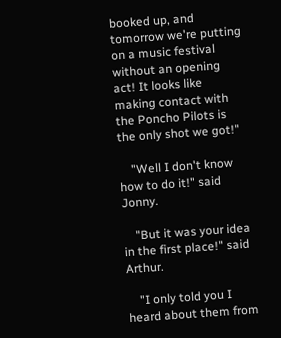booked up, and tomorrow we're putting on a music festival without an opening act! It looks like making contact with the Poncho Pilots is the only shot we got!"

    "Well I don't know how to do it!" said Jonny.

    "But it was your idea in the first place!" said Arthur.

    "I only told you I heard about them from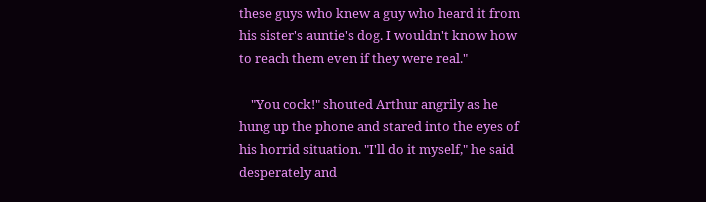these guys who knew a guy who heard it from his sister's auntie's dog. I wouldn't know how to reach them even if they were real."

    "You cock!" shouted Arthur angrily as he hung up the phone and stared into the eyes of his horrid situation. "I'll do it myself," he said desperately and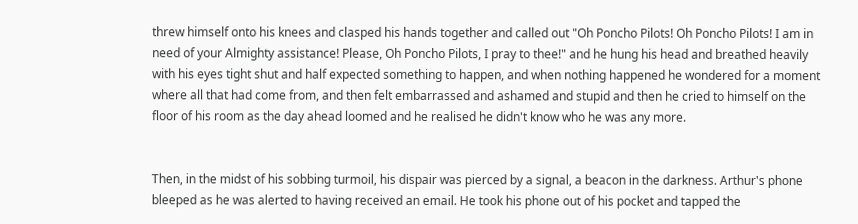threw himself onto his knees and clasped his hands together and called out "Oh Poncho Pilots! Oh Poncho Pilots! I am in need of your Almighty assistance! Please, Oh Poncho Pilots, I pray to thee!" and he hung his head and breathed heavily with his eyes tight shut and half expected something to happen, and when nothing happened he wondered for a moment where all that had come from, and then felt embarrassed and ashamed and stupid and then he cried to himself on the floor of his room as the day ahead loomed and he realised he didn't know who he was any more.


Then, in the midst of his sobbing turmoil, his dispair was pierced by a signal, a beacon in the darkness. Arthur's phone bleeped as he was alerted to having received an email. He took his phone out of his pocket and tapped the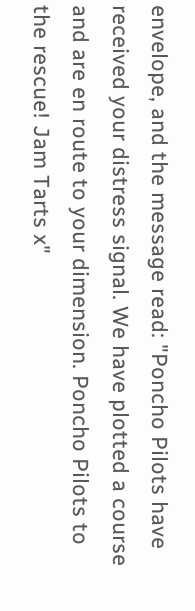envelope, and the message read: "Poncho Pilots have received your distress signal. We have plotted a course and are en route to your dimension. Poncho Pilots to the rescue! Jam Tarts x"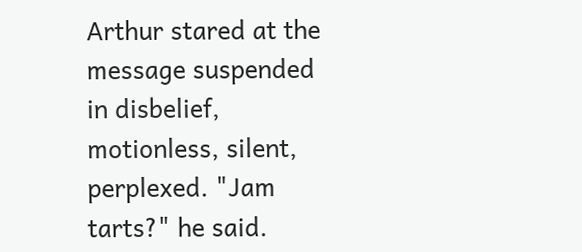Arthur stared at the message suspended in disbelief, motionless, silent, perplexed. "Jam tarts?" he said.